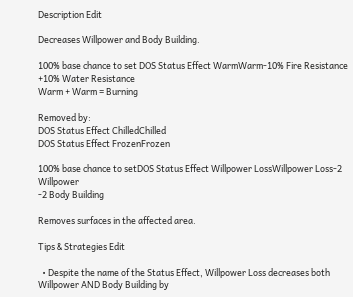Description Edit

Decreases Willpower and Body Building.

100% base chance to set DOS Status Effect WarmWarm-10% Fire Resistance
+10% Water Resistance
Warm + Warm = Burning

Removed by:
DOS Status Effect ChilledChilled
DOS Status Effect FrozenFrozen

100% base chance to setDOS Status Effect Willpower LossWillpower Loss-2 Willpower
-2 Body Building

Removes surfaces in the affected area.

Tips & Strategies Edit

  • Despite the name of the Status Effect, Willpower Loss decreases both Willpower AND Body Building by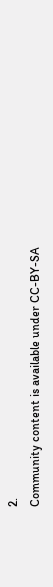2.
Community content is available under CC-BY-SA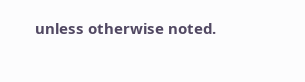unless otherwise noted.